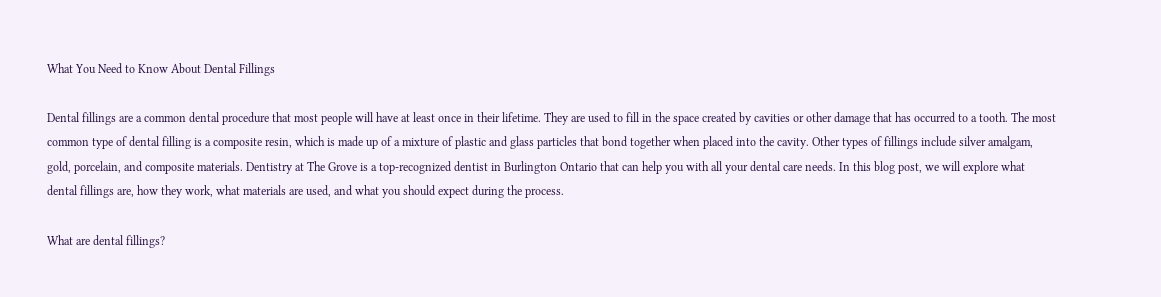What You Need to Know About Dental Fillings

Dental fillings are a common dental procedure that most people will have at least once in their lifetime. They are used to fill in the space created by cavities or other damage that has occurred to a tooth. The most common type of dental filling is a composite resin, which is made up of a mixture of plastic and glass particles that bond together when placed into the cavity. Other types of fillings include silver amalgam, gold, porcelain, and composite materials. Dentistry at The Grove is a top-recognized dentist in Burlington Ontario that can help you with all your dental care needs. In this blog post, we will explore what dental fillings are, how they work, what materials are used, and what you should expect during the process.

What are dental fillings?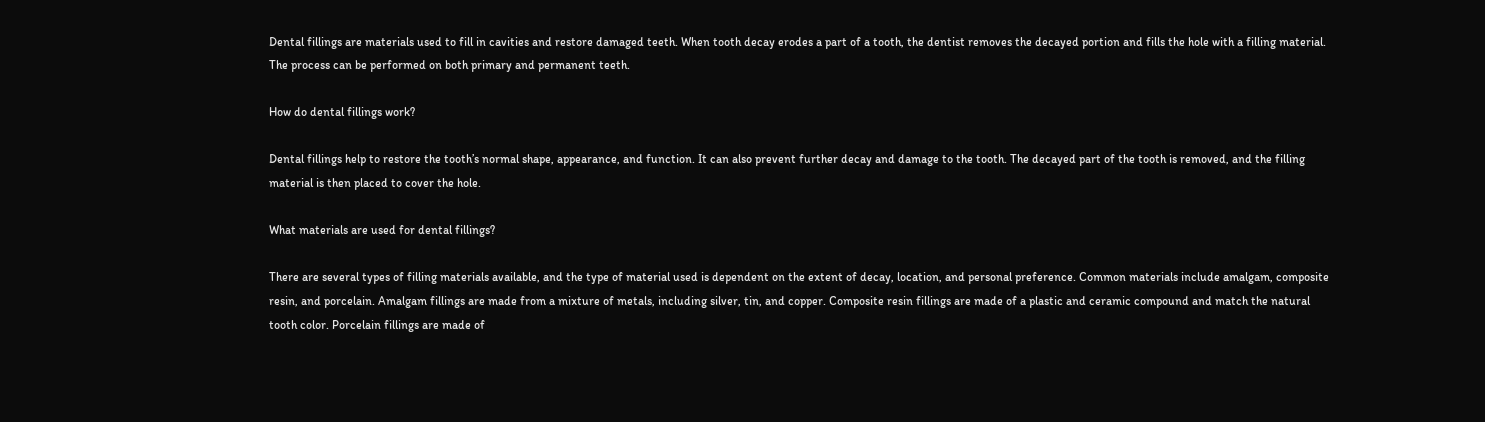Dental fillings are materials used to fill in cavities and restore damaged teeth. When tooth decay erodes a part of a tooth, the dentist removes the decayed portion and fills the hole with a filling material. The process can be performed on both primary and permanent teeth.

How do dental fillings work?

Dental fillings help to restore the tooth’s normal shape, appearance, and function. It can also prevent further decay and damage to the tooth. The decayed part of the tooth is removed, and the filling material is then placed to cover the hole.

What materials are used for dental fillings?

There are several types of filling materials available, and the type of material used is dependent on the extent of decay, location, and personal preference. Common materials include amalgam, composite resin, and porcelain. Amalgam fillings are made from a mixture of metals, including silver, tin, and copper. Composite resin fillings are made of a plastic and ceramic compound and match the natural tooth color. Porcelain fillings are made of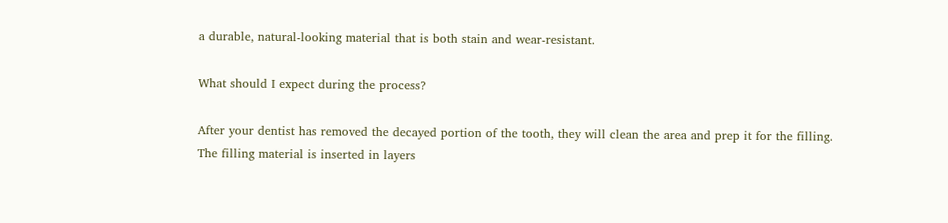a durable, natural-looking material that is both stain and wear-resistant.

What should I expect during the process?

After your dentist has removed the decayed portion of the tooth, they will clean the area and prep it for the filling. The filling material is inserted in layers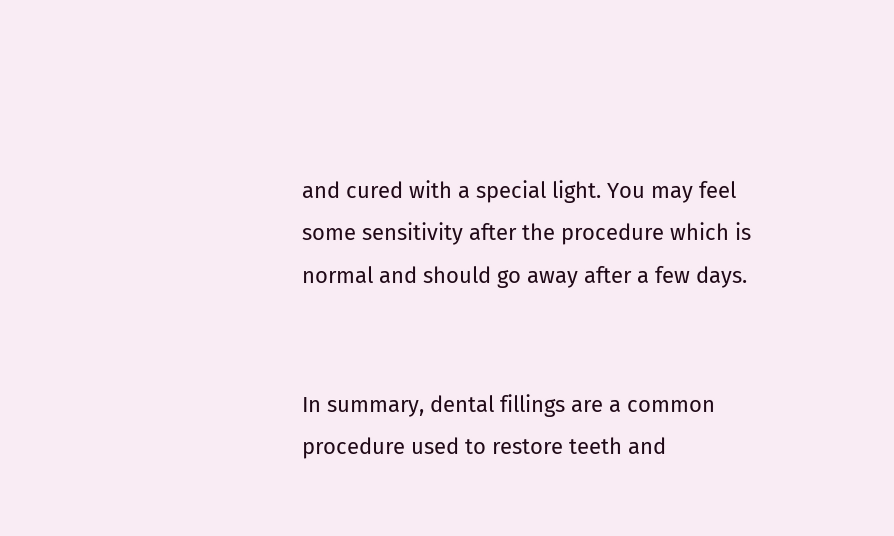and cured with a special light. You may feel some sensitivity after the procedure which is normal and should go away after a few days.


In summary, dental fillings are a common procedure used to restore teeth and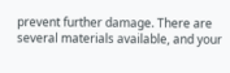prevent further damage. There are several materials available, and your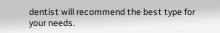dentist will recommend the best type for your needs.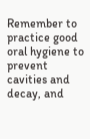Remember to practice good oral hygiene to prevent cavities and decay, and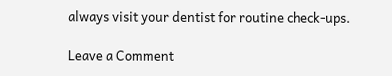always visit your dentist for routine check-ups.

Leave a Comment